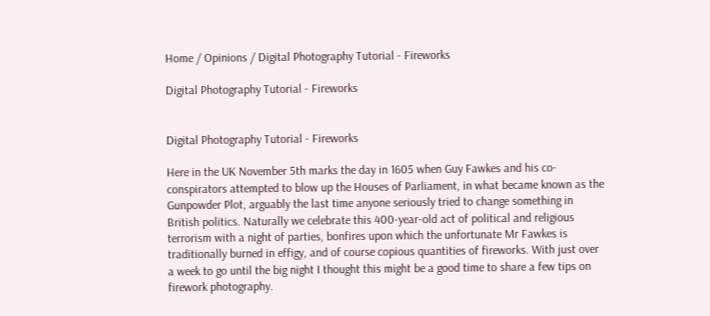Home / Opinions / Digital Photography Tutorial - Fireworks

Digital Photography Tutorial - Fireworks


Digital Photography Tutorial - Fireworks

Here in the UK November 5th marks the day in 1605 when Guy Fawkes and his co-conspirators attempted to blow up the Houses of Parliament, in what became known as the Gunpowder Plot, arguably the last time anyone seriously tried to change something in British politics. Naturally we celebrate this 400-year-old act of political and religious terrorism with a night of parties, bonfires upon which the unfortunate Mr Fawkes is traditionally burned in effigy, and of course copious quantities of fireworks. With just over a week to go until the big night I thought this might be a good time to share a few tips on firework photography.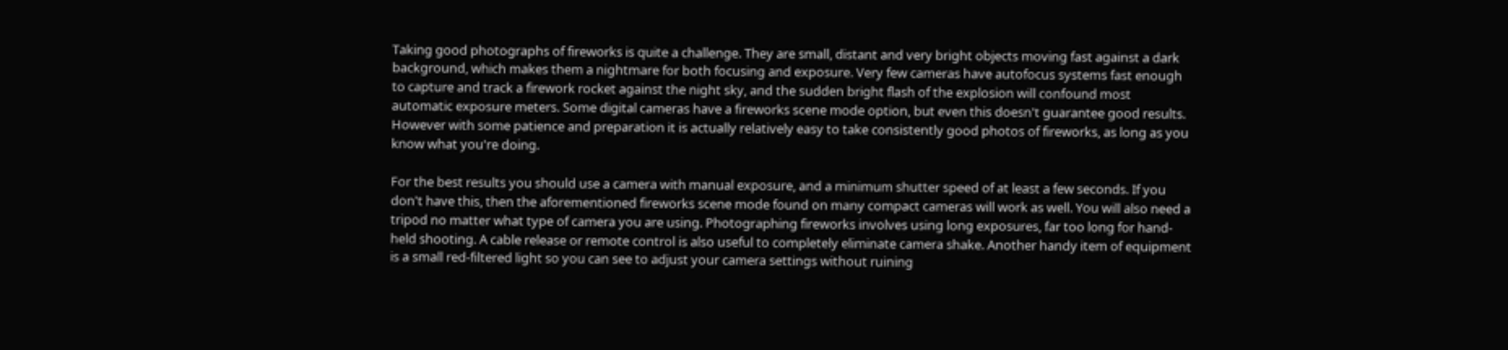Taking good photographs of fireworks is quite a challenge. They are small, distant and very bright objects moving fast against a dark background, which makes them a nightmare for both focusing and exposure. Very few cameras have autofocus systems fast enough to capture and track a firework rocket against the night sky, and the sudden bright flash of the explosion will confound most automatic exposure meters. Some digital cameras have a fireworks scene mode option, but even this doesn't guarantee good results. However with some patience and preparation it is actually relatively easy to take consistently good photos of fireworks, as long as you know what you're doing.

For the best results you should use a camera with manual exposure, and a minimum shutter speed of at least a few seconds. If you don't have this, then the aforementioned fireworks scene mode found on many compact cameras will work as well. You will also need a tripod no matter what type of camera you are using. Photographing fireworks involves using long exposures, far too long for hand-held shooting. A cable release or remote control is also useful to completely eliminate camera shake. Another handy item of equipment is a small red-filtered light so you can see to adjust your camera settings without ruining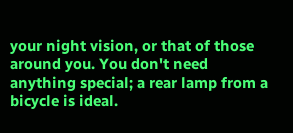your night vision, or that of those around you. You don't need anything special; a rear lamp from a bicycle is ideal.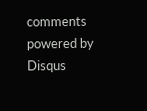comments powered by Disqus